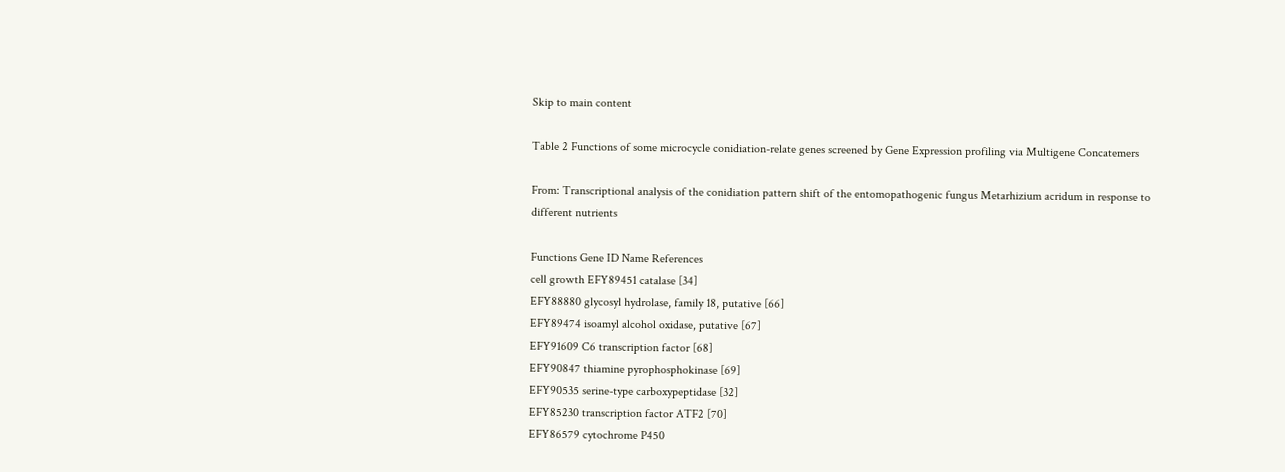Skip to main content

Table 2 Functions of some microcycle conidiation-relate genes screened by Gene Expression profiling via Multigene Concatemers

From: Transcriptional analysis of the conidiation pattern shift of the entomopathogenic fungus Metarhizium acridum in response to different nutrients

Functions Gene ID Name References
cell growth EFY89451 catalase [34]
EFY88880 glycosyl hydrolase, family 18, putative [66]
EFY89474 isoamyl alcohol oxidase, putative [67]
EFY91609 C6 transcription factor [68]
EFY90847 thiamine pyrophosphokinase [69]
EFY90535 serine-type carboxypeptidase [32]
EFY85230 transcription factor ATF2 [70]
EFY86579 cytochrome P450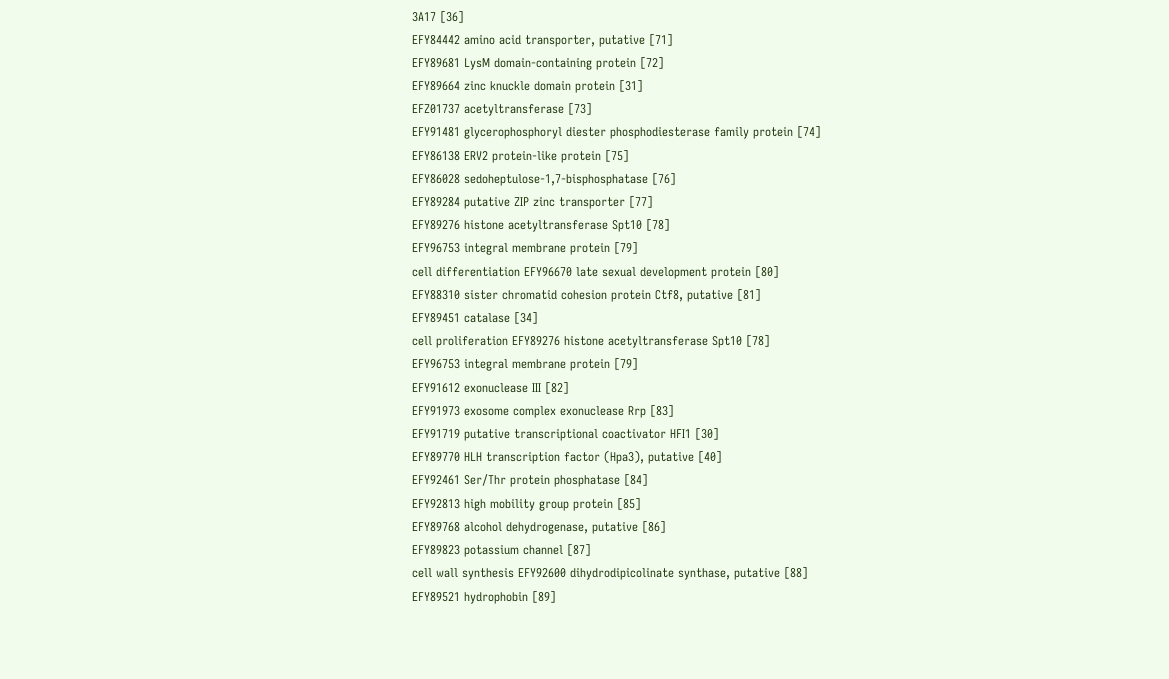3A17 [36]
EFY84442 amino acid transporter, putative [71]
EFY89681 LysM domain-containing protein [72]
EFY89664 zinc knuckle domain protein [31]
EFZ01737 acetyltransferase [73]
EFY91481 glycerophosphoryl diester phosphodiesterase family protein [74]
EFY86138 ERV2 protein-like protein [75]
EFY86028 sedoheptulose-1,7-bisphosphatase [76]
EFY89284 putative ZIP zinc transporter [77]
EFY89276 histone acetyltransferase Spt10 [78]
EFY96753 integral membrane protein [79]
cell differentiation EFY96670 late sexual development protein [80]
EFY88310 sister chromatid cohesion protein Ctf8, putative [81]
EFY89451 catalase [34]
cell proliferation EFY89276 histone acetyltransferase Spt10 [78]
EFY96753 integral membrane protein [79]
EFY91612 exonuclease III [82]
EFY91973 exosome complex exonuclease Rrp [83]
EFY91719 putative transcriptional coactivator HFI1 [30]
EFY89770 HLH transcription factor (Hpa3), putative [40]
EFY92461 Ser/Thr protein phosphatase [84]
EFY92813 high mobility group protein [85]
EFY89768 alcohol dehydrogenase, putative [86]
EFY89823 potassium channel [87]
cell wall synthesis EFY92600 dihydrodipicolinate synthase, putative [88]
EFY89521 hydrophobin [89]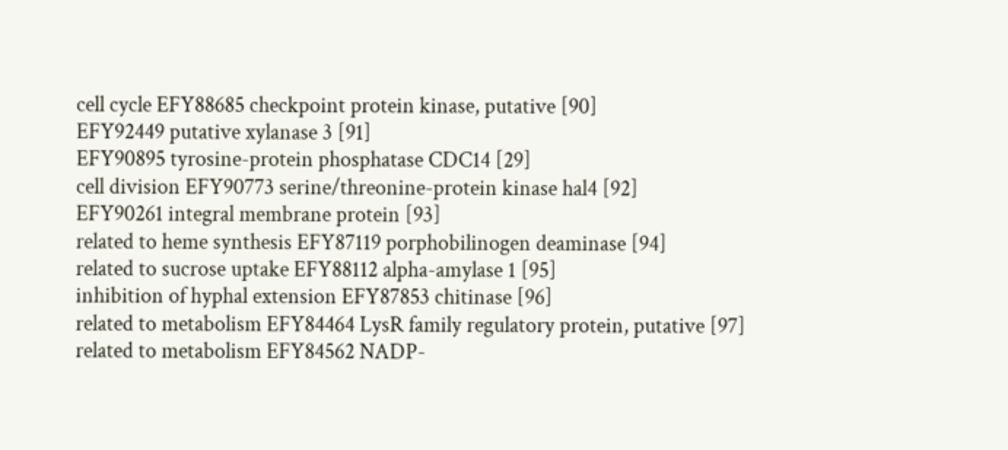cell cycle EFY88685 checkpoint protein kinase, putative [90]
EFY92449 putative xylanase 3 [91]
EFY90895 tyrosine-protein phosphatase CDC14 [29]
cell division EFY90773 serine/threonine-protein kinase hal4 [92]
EFY90261 integral membrane protein [93]
related to heme synthesis EFY87119 porphobilinogen deaminase [94]
related to sucrose uptake EFY88112 alpha-amylase 1 [95]
inhibition of hyphal extension EFY87853 chitinase [96]
related to metabolism EFY84464 LysR family regulatory protein, putative [97]
related to metabolism EFY84562 NADP-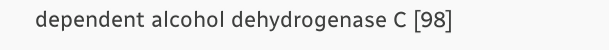dependent alcohol dehydrogenase C [98]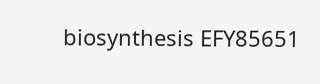biosynthesis EFY85651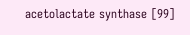acetolactate synthase [99]